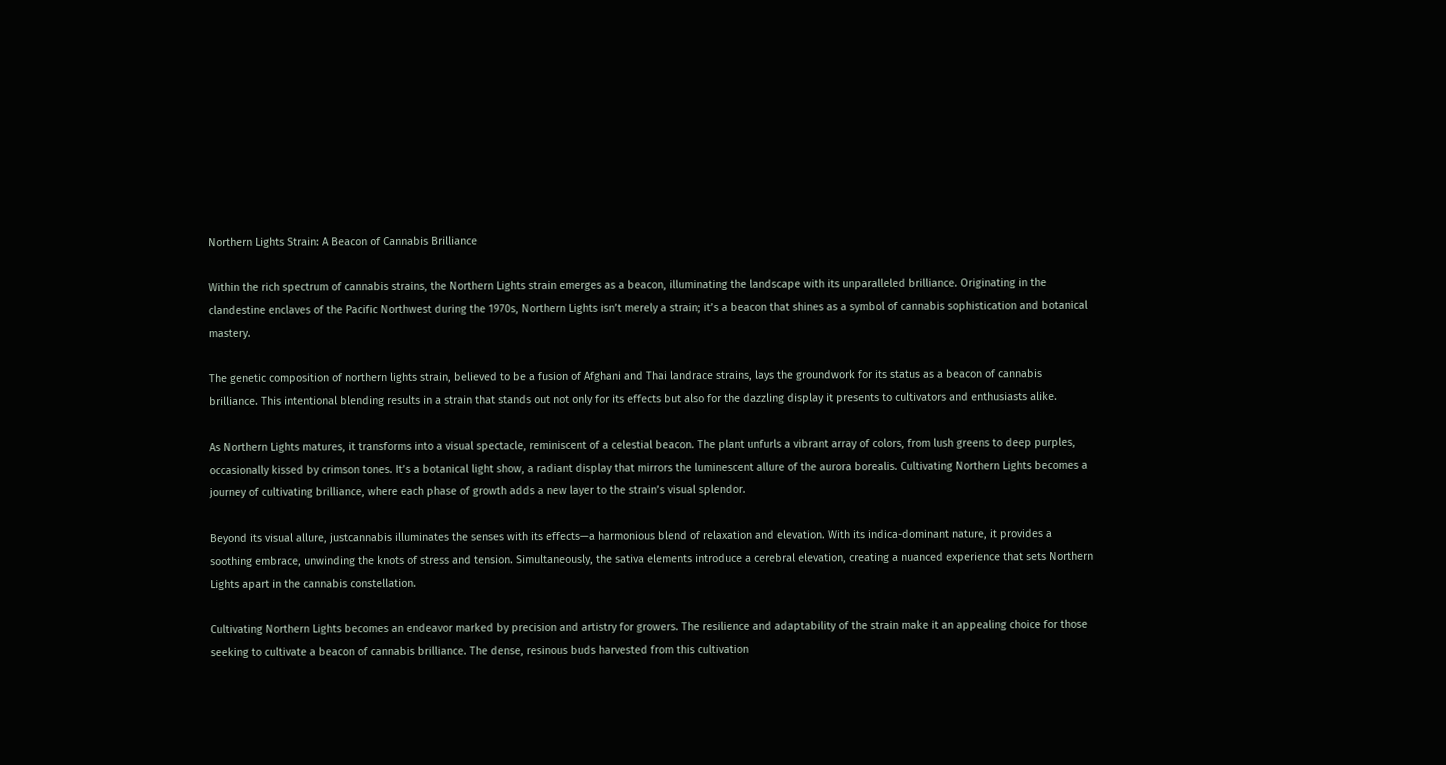Northern Lights Strain: A Beacon of Cannabis Brilliance

Within the rich spectrum of cannabis strains, the Northern Lights strain emerges as a beacon, illuminating the landscape with its unparalleled brilliance. Originating in the clandestine enclaves of the Pacific Northwest during the 1970s, Northern Lights isn’t merely a strain; it’s a beacon that shines as a symbol of cannabis sophistication and botanical mastery.

The genetic composition of northern lights strain, believed to be a fusion of Afghani and Thai landrace strains, lays the groundwork for its status as a beacon of cannabis brilliance. This intentional blending results in a strain that stands out not only for its effects but also for the dazzling display it presents to cultivators and enthusiasts alike.

As Northern Lights matures, it transforms into a visual spectacle, reminiscent of a celestial beacon. The plant unfurls a vibrant array of colors, from lush greens to deep purples, occasionally kissed by crimson tones. It’s a botanical light show, a radiant display that mirrors the luminescent allure of the aurora borealis. Cultivating Northern Lights becomes a journey of cultivating brilliance, where each phase of growth adds a new layer to the strain’s visual splendor.

Beyond its visual allure, justcannabis illuminates the senses with its effects—a harmonious blend of relaxation and elevation. With its indica-dominant nature, it provides a soothing embrace, unwinding the knots of stress and tension. Simultaneously, the sativa elements introduce a cerebral elevation, creating a nuanced experience that sets Northern Lights apart in the cannabis constellation.

Cultivating Northern Lights becomes an endeavor marked by precision and artistry for growers. The resilience and adaptability of the strain make it an appealing choice for those seeking to cultivate a beacon of cannabis brilliance. The dense, resinous buds harvested from this cultivation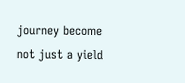journey become not just a yield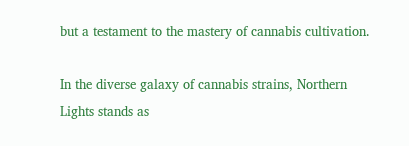but a testament to the mastery of cannabis cultivation.

In the diverse galaxy of cannabis strains, Northern Lights stands as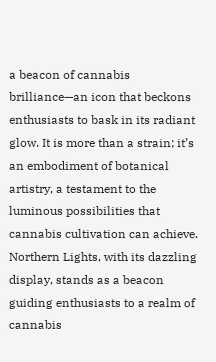a beacon of cannabis brilliance—an icon that beckons enthusiasts to bask in its radiant glow. It is more than a strain; it’s an embodiment of botanical artistry, a testament to the luminous possibilities that cannabis cultivation can achieve. Northern Lights, with its dazzling display, stands as a beacon guiding enthusiasts to a realm of cannabis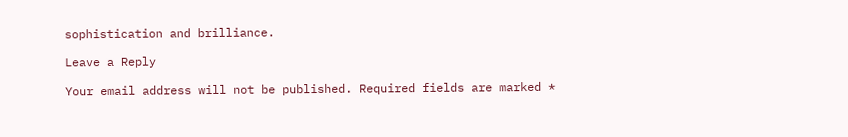sophistication and brilliance.

Leave a Reply

Your email address will not be published. Required fields are marked *